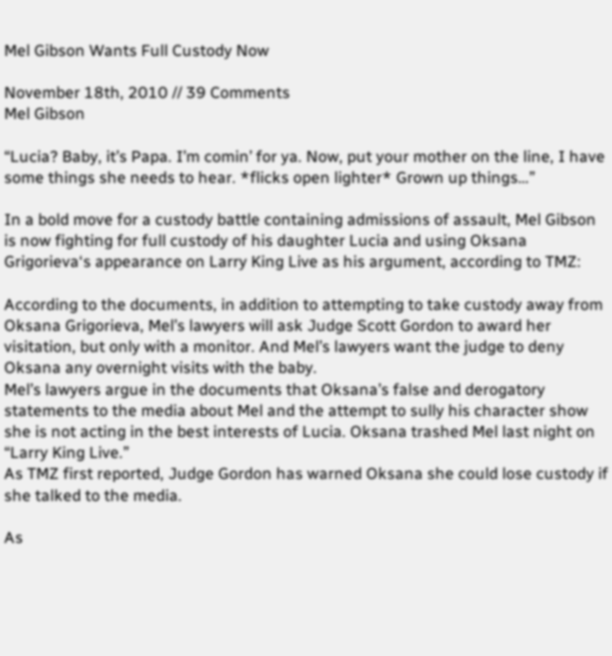Mel Gibson Wants Full Custody Now

November 18th, 2010 // 39 Comments
Mel Gibson

“Lucia? Baby, it’s Papa. I’m comin’ for ya. Now, put your mother on the line, I have some things she needs to hear. *flicks open lighter* Grown up things…”

In a bold move for a custody battle containing admissions of assault, Mel Gibson is now fighting for full custody of his daughter Lucia and using Oksana Grigorieva‘s appearance on Larry King Live as his argument, according to TMZ:

According to the documents, in addition to attempting to take custody away from Oksana Grigorieva, Mel’s lawyers will ask Judge Scott Gordon to award her visitation, but only with a monitor. And Mel’s lawyers want the judge to deny Oksana any overnight visits with the baby.
Mel’s lawyers argue in the documents that Oksana’s false and derogatory statements to the media about Mel and the attempt to sully his character show she is not acting in the best interests of Lucia. Oksana trashed Mel last night on “Larry King Live.”
As TMZ first reported, Judge Gordon has warned Oksana she could lose custody if she talked to the media.

As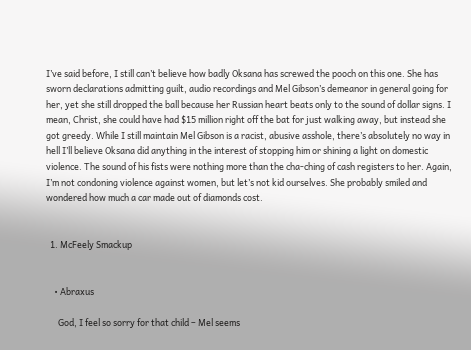I’ve said before, I still can’t believe how badly Oksana has screwed the pooch on this one. She has sworn declarations admitting guilt, audio recordings and Mel Gibson’s demeanor in general going for her, yet she still dropped the ball because her Russian heart beats only to the sound of dollar signs. I mean, Christ, she could have had $15 million right off the bat for just walking away, but instead she got greedy. While I still maintain Mel Gibson is a racist, abusive asshole, there’s absolutely no way in hell I’ll believe Oksana did anything in the interest of stopping him or shining a light on domestic violence. The sound of his fists were nothing more than the cha-ching of cash registers to her. Again, I’m not condoning violence against women, but let’s not kid ourselves. She probably smiled and wondered how much a car made out of diamonds cost.


  1. McFeely Smackup


    • Abraxus

      God, I feel so sorry for that child – Mel seems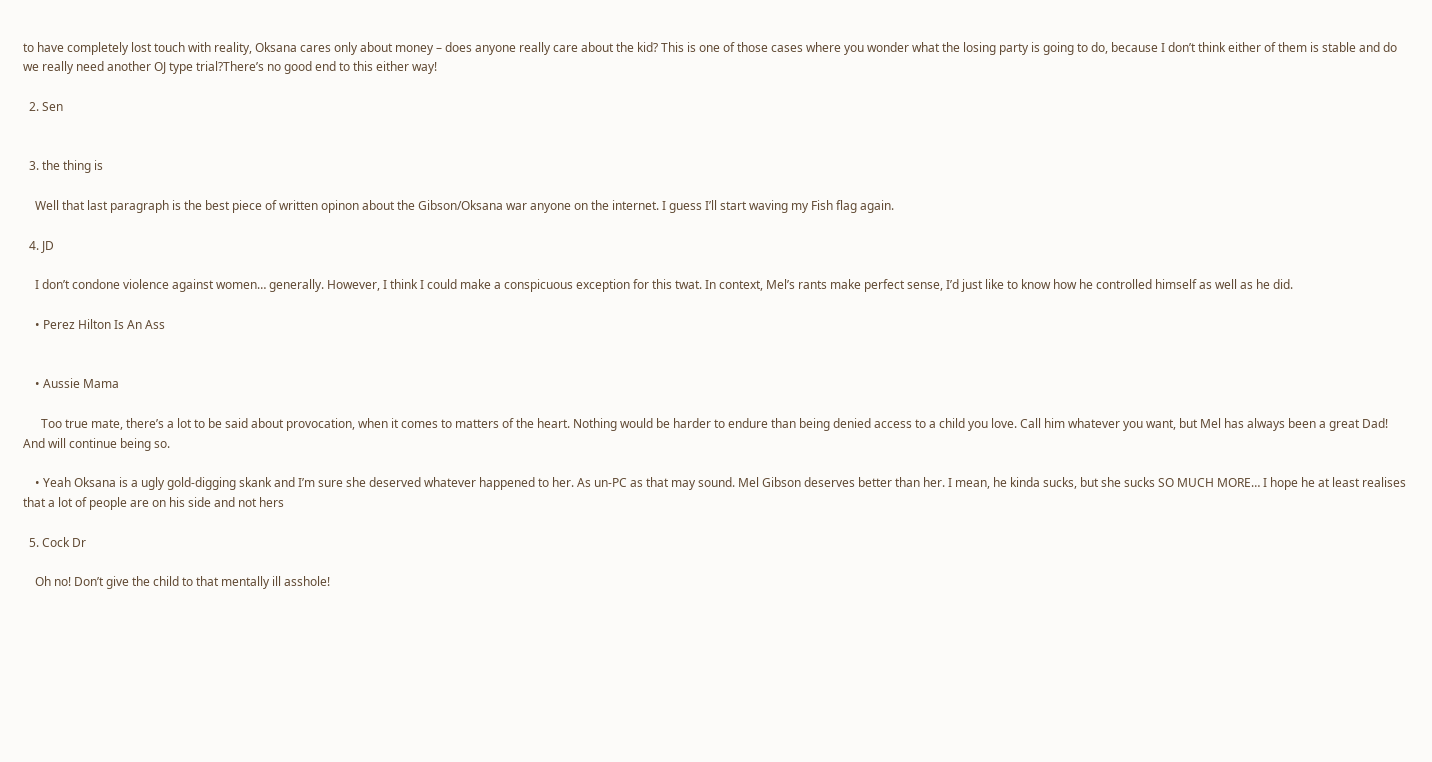to have completely lost touch with reality, Oksana cares only about money – does anyone really care about the kid? This is one of those cases where you wonder what the losing party is going to do, because I don’t think either of them is stable and do we really need another OJ type trial?There’s no good end to this either way!

  2. Sen


  3. the thing is

    Well that last paragraph is the best piece of written opinon about the Gibson/Oksana war anyone on the internet. I guess I’ll start waving my Fish flag again.

  4. JD

    I don’t condone violence against women… generally. However, I think I could make a conspicuous exception for this twat. In context, Mel’s rants make perfect sense, I’d just like to know how he controlled himself as well as he did.

    • Perez Hilton Is An Ass


    • Aussie Mama

      Too true mate, there’s a lot to be said about provocation, when it comes to matters of the heart. Nothing would be harder to endure than being denied access to a child you love. Call him whatever you want, but Mel has always been a great Dad! And will continue being so.

    • Yeah Oksana is a ugly gold-digging skank and I’m sure she deserved whatever happened to her. As un-PC as that may sound. Mel Gibson deserves better than her. I mean, he kinda sucks, but she sucks SO MUCH MORE… I hope he at least realises that a lot of people are on his side and not hers

  5. Cock Dr

    Oh no! Don’t give the child to that mentally ill asshole!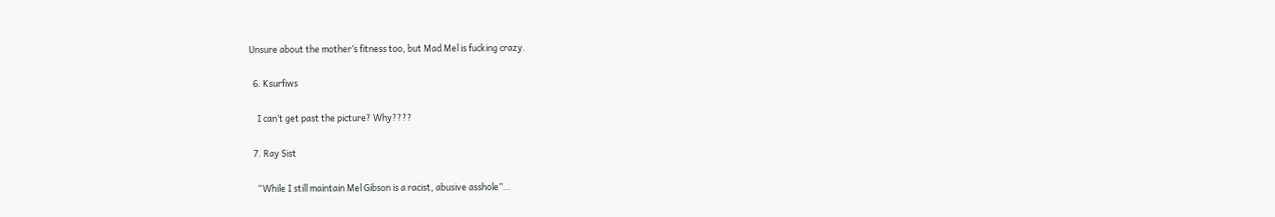Unsure about the mother’s fitness too, but Mad Mel is fucking crazy.

  6. Ksurfiws

    I can’t get past the picture? Why????

  7. Ray Sist

    “While I still maintain Mel Gibson is a racist, abusive asshole”…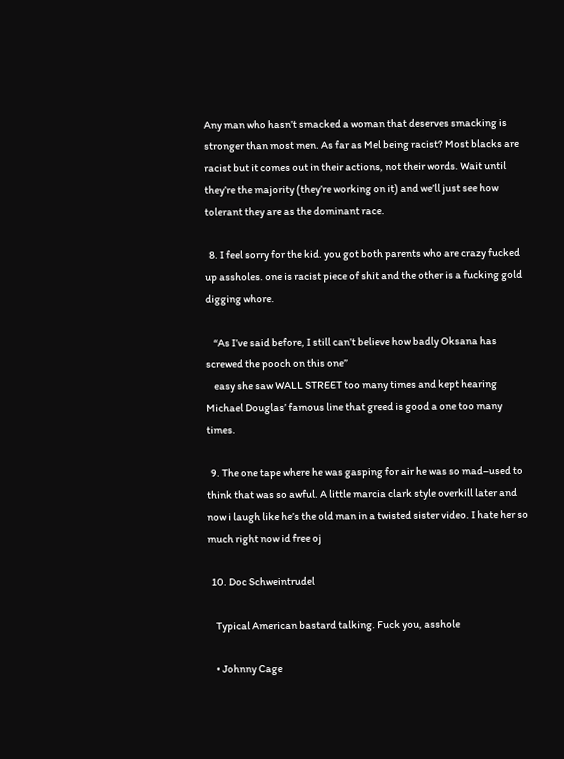Any man who hasn’t smacked a woman that deserves smacking is stronger than most men. As far as Mel being racist? Most blacks are racist but it comes out in their actions, not their words. Wait until they’re the majority (they’re working on it) and we’ll just see how tolerant they are as the dominant race.

  8. I feel sorry for the kid. you got both parents who are crazy fucked up assholes. one is racist piece of shit and the other is a fucking gold digging whore.

    “As I’ve said before, I still can’t believe how badly Oksana has screwed the pooch on this one”
    easy she saw WALL STREET too many times and kept hearing Michael Douglas’ famous line that greed is good a one too many times.

  9. The one tape where he was gasping for air he was so mad–used to think that was so awful. A little marcia clark style overkill later and now i laugh like he’s the old man in a twisted sister video. I hate her so much right now id free oj

  10. Doc Schweintrudel

    Typical American bastard talking. Fuck you, asshole

    • Johnny Cage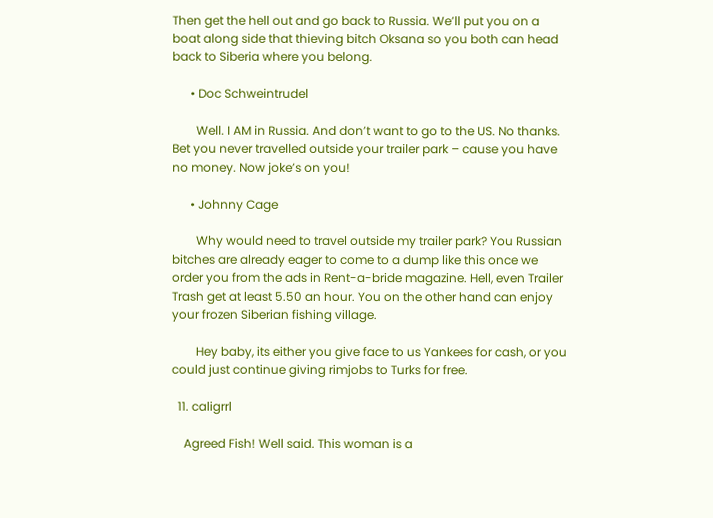Then get the hell out and go back to Russia. We’ll put you on a boat along side that thieving bitch Oksana so you both can head back to Siberia where you belong.

      • Doc Schweintrudel

        Well. I AM in Russia. And don’t want to go to the US. No thanks. Bet you never travelled outside your trailer park – cause you have no money. Now joke’s on you!

      • Johnny Cage

        Why would need to travel outside my trailer park? You Russian bitches are already eager to come to a dump like this once we order you from the ads in Rent-a-bride magazine. Hell, even Trailer Trash get at least 5.50 an hour. You on the other hand can enjoy your frozen Siberian fishing village.

        Hey baby, its either you give face to us Yankees for cash, or you could just continue giving rimjobs to Turks for free.

  11. caligrrl

    Agreed Fish! Well said. This woman is a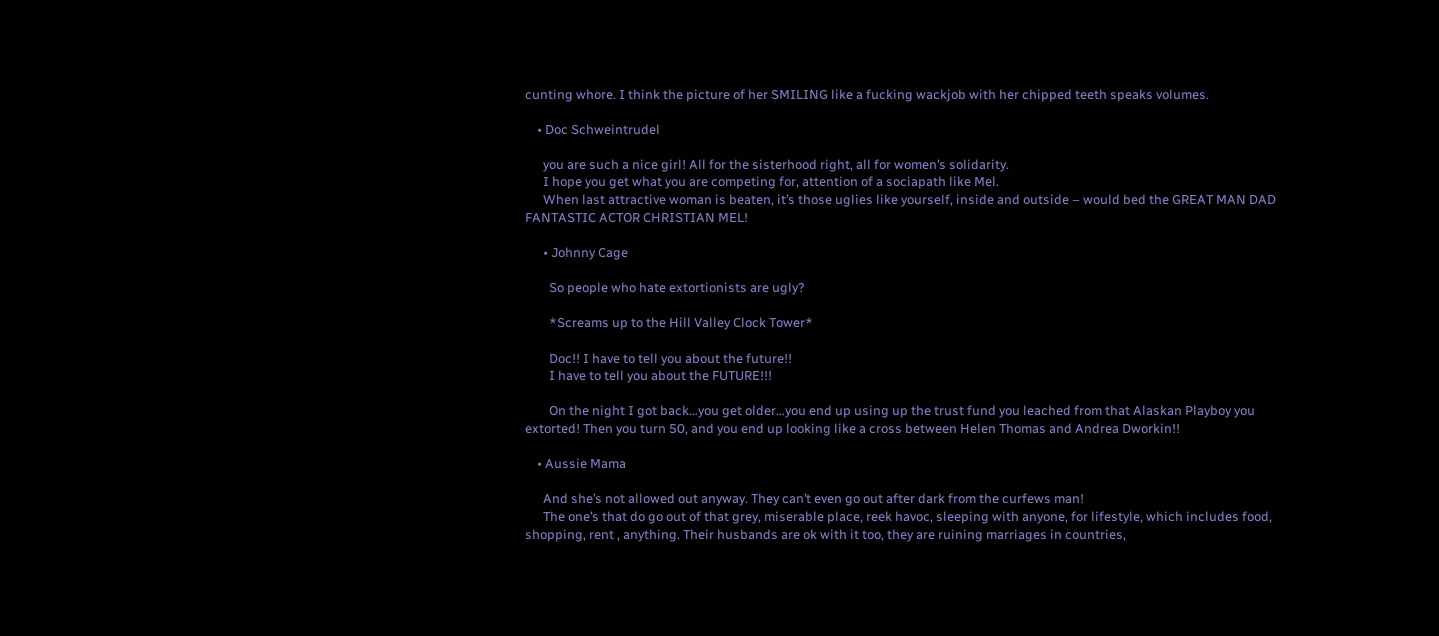cunting whore. I think the picture of her SMILING like a fucking wackjob with her chipped teeth speaks volumes.

    • Doc Schweintrudel

      you are such a nice girl! All for the sisterhood right, all for women’s solidarity.
      I hope you get what you are competing for, attention of a sociapath like Mel.
      When last attractive woman is beaten, it’s those uglies like yourself, inside and outside – would bed the GREAT MAN DAD FANTASTIC ACTOR CHRISTIAN MEL!

      • Johnny Cage

        So people who hate extortionists are ugly?

        *Screams up to the Hill Valley Clock Tower*

        Doc!! I have to tell you about the future!!
        I have to tell you about the FUTURE!!!

        On the night I got back…you get older…you end up using up the trust fund you leached from that Alaskan Playboy you extorted! Then you turn 50, and you end up looking like a cross between Helen Thomas and Andrea Dworkin!!

    • Aussie Mama

      And she’s not allowed out anyway. They can’t even go out after dark from the curfews man!
      The one’s that do go out of that grey, miserable place, reek havoc, sleeping with anyone, for lifestyle, which includes food, shopping, rent , anything. Their husbands are ok with it too, they are ruining marriages in countries,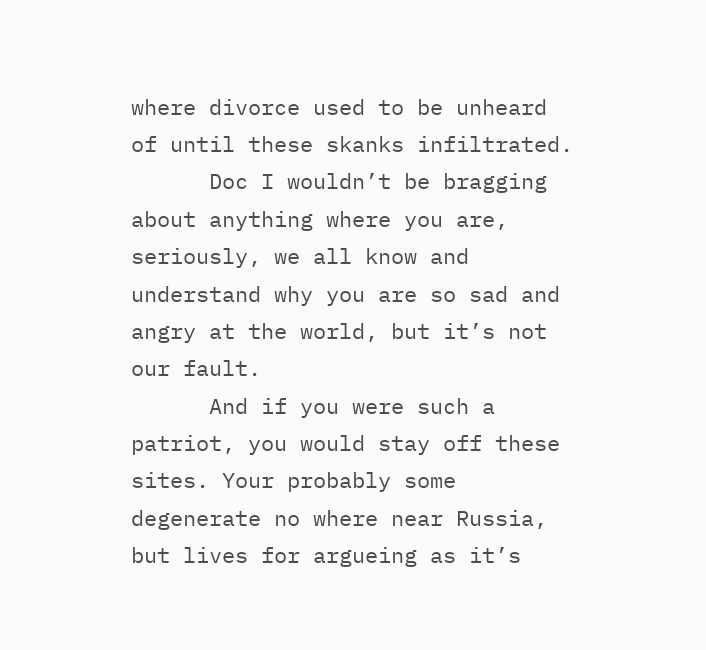where divorce used to be unheard of until these skanks infiltrated.
      Doc I wouldn’t be bragging about anything where you are, seriously, we all know and understand why you are so sad and angry at the world, but it’s not our fault.
      And if you were such a patriot, you would stay off these sites. Your probably some degenerate no where near Russia, but lives for argueing as it’s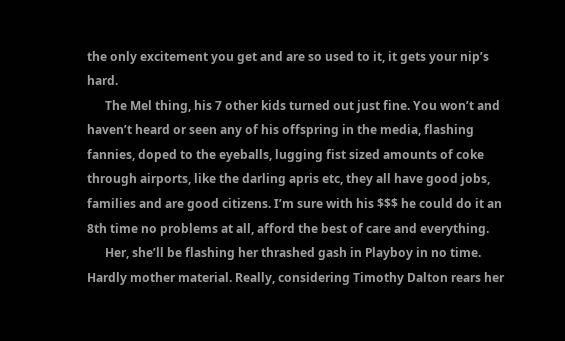the only excitement you get and are so used to it, it gets your nip’s hard.
      The Mel thing, his 7 other kids turned out just fine. You won’t and haven’t heard or seen any of his offspring in the media, flashing fannies, doped to the eyeballs, lugging fist sized amounts of coke through airports, like the darling apris etc, they all have good jobs, families and are good citizens. I’m sure with his $$$ he could do it an 8th time no problems at all, afford the best of care and everything.
      Her, she’ll be flashing her thrashed gash in Playboy in no time. Hardly mother material. Really, considering Timothy Dalton rears her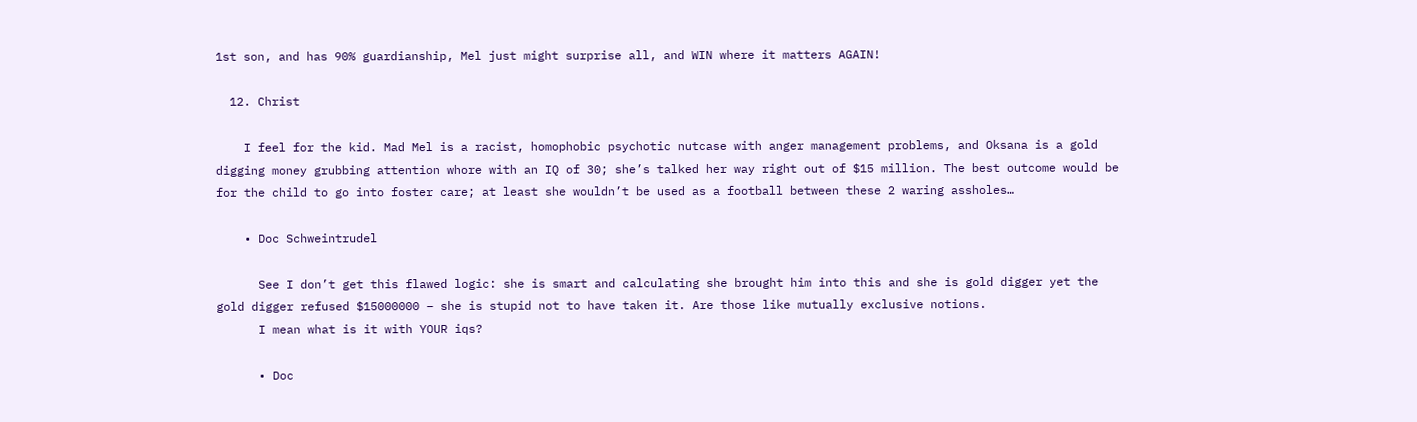1st son, and has 90% guardianship, Mel just might surprise all, and WIN where it matters AGAIN!

  12. Christ

    I feel for the kid. Mad Mel is a racist, homophobic psychotic nutcase with anger management problems, and Oksana is a gold digging money grubbing attention whore with an IQ of 30; she’s talked her way right out of $15 million. The best outcome would be for the child to go into foster care; at least she wouldn’t be used as a football between these 2 waring assholes…

    • Doc Schweintrudel

      See I don’t get this flawed logic: she is smart and calculating she brought him into this and she is gold digger yet the gold digger refused $15000000 – she is stupid not to have taken it. Are those like mutually exclusive notions.
      I mean what is it with YOUR iqs?

      • Doc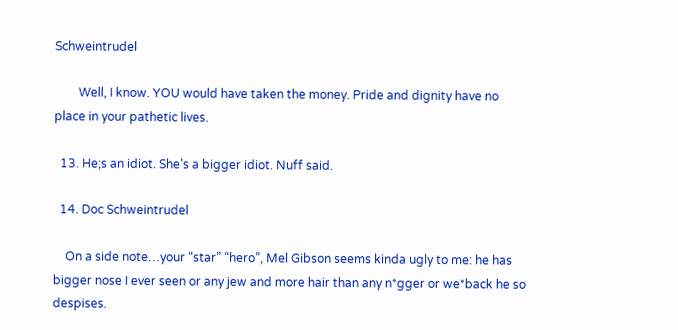Schweintrudel

        Well, I know. YOU would have taken the money. Pride and dignity have no place in your pathetic lives.

  13. He;s an idiot. She’s a bigger idiot. Nuff said.

  14. Doc Schweintrudel

    On a side note…your “star” “hero”, Mel Gibson seems kinda ugly to me: he has bigger nose I ever seen or any jew and more hair than any n*gger or we*back he so despises.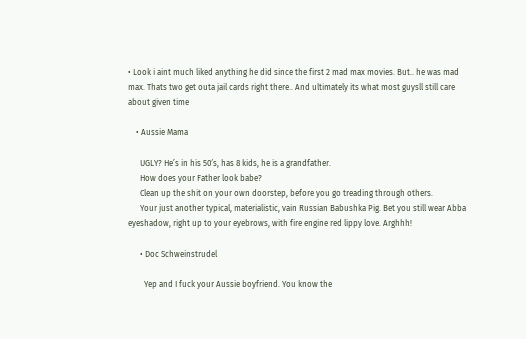• Look i aint much liked anything he did since the first 2 mad max movies. But.. he was mad max. Thats two get outa jail cards right there.. And ultimately its what most guysll still care about given time

    • Aussie Mama

      UGLY? He’s in his 50′s, has 8 kids, he is a grandfather.
      How does your Father look babe?
      Clean up the shit on your own doorstep, before you go treading through others.
      Your just another typical, materialistic, vain Russian Babushka Pig. Bet you still wear Abba eyeshadow, right up to your eyebrows, with fire engine red lippy love. Arghhh!

      • Doc Schweinstrudel

        Yep and I fuck your Aussie boyfriend. You know the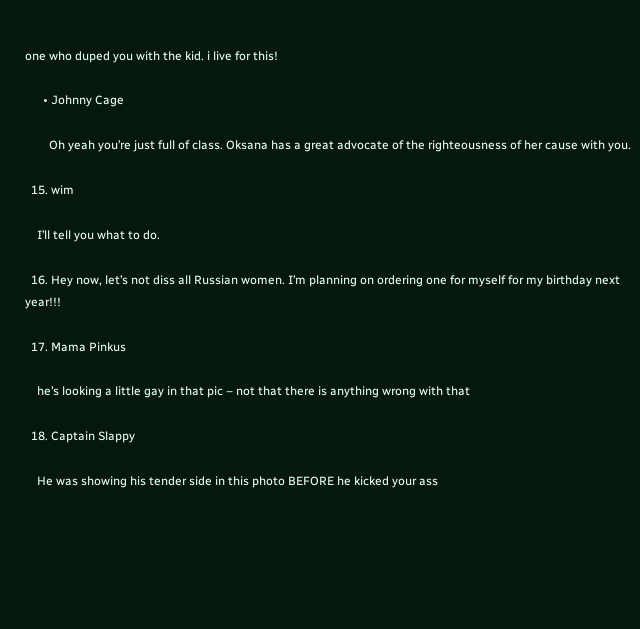one who duped you with the kid. i live for this!

      • Johnny Cage

        Oh yeah you’re just full of class. Oksana has a great advocate of the righteousness of her cause with you.

  15. wim

    I’ll tell you what to do.

  16. Hey now, let’s not diss all Russian women. I’m planning on ordering one for myself for my birthday next year!!!

  17. Mama Pinkus

    he’s looking a little gay in that pic – not that there is anything wrong with that

  18. Captain Slappy

    He was showing his tender side in this photo BEFORE he kicked your ass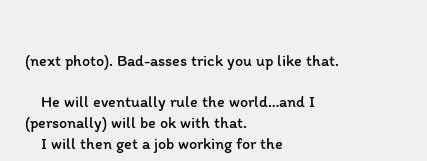(next photo). Bad-asses trick you up like that.

    He will eventually rule the world…and I (personally) will be ok with that.
    I will then get a job working for the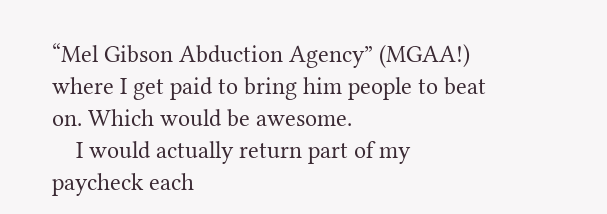“Mel Gibson Abduction Agency” (MGAA!) where I get paid to bring him people to beat on. Which would be awesome.
    I would actually return part of my paycheck each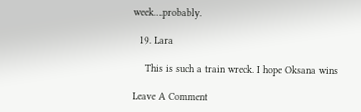week….probably.

  19. Lara

    This is such a train wreck. I hope Oksana wins

Leave A Comment